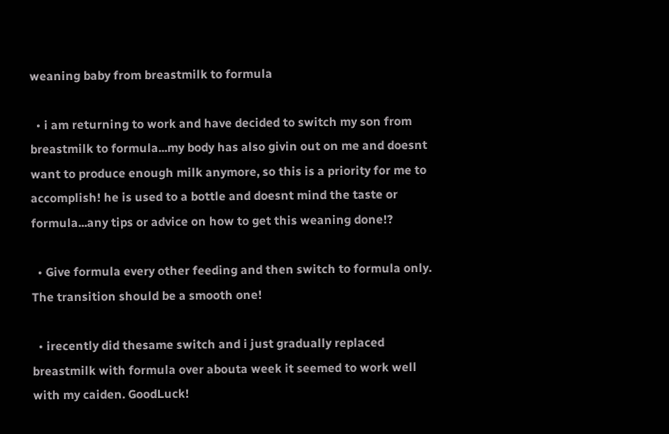weaning baby from breastmilk to formula

  • i am returning to work and have decided to switch my son from breastmilk to formula...my body has also givin out on me and doesnt want to produce enough milk anymore, so this is a priority for me to accomplish! he is used to a bottle and doesnt mind the taste or formula...any tips or advice on how to get this weaning done!?

  • Give formula every other feeding and then switch to formula only. The transition should be a smooth one!

  • irecently did thesame switch and i just gradually replaced breastmilk with formula over abouta week it seemed to work well with my caiden. GoodLuck!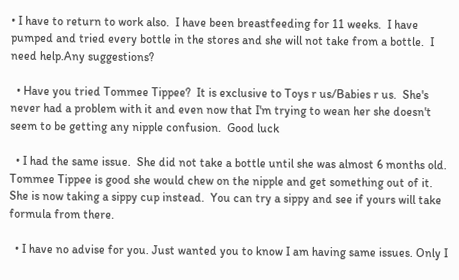• I have to return to work also.  I have been breastfeeding for 11 weeks.  I have pumped and tried every bottle in the stores and she will not take from a bottle.  I need help.Any suggestions?

  • Have you tried Tommee Tippee?  It is exclusive to Toys r us/Babies r us.  She's never had a problem with it and even now that I'm trying to wean her she doesn't seem to be getting any nipple confusion.  Good luck

  • I had the same issue.  She did not take a bottle until she was almost 6 months old.  Tommee Tippee is good she would chew on the nipple and get something out of it.  She is now taking a sippy cup instead.  You can try a sippy and see if yours will take formula from there.

  • I have no advise for you. Just wanted you to know I am having same issues. Only I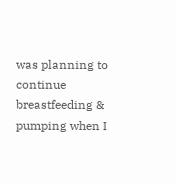was planning to continue breastfeeding & pumping when I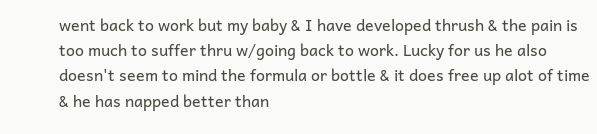went back to work but my baby & I have developed thrush & the pain is too much to suffer thru w/going back to work. Lucky for us he also doesn't seem to mind the formula or bottle & it does free up alot of time & he has napped better than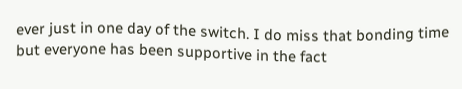ever just in one day of the switch. I do miss that bonding time but everyone has been supportive in the fact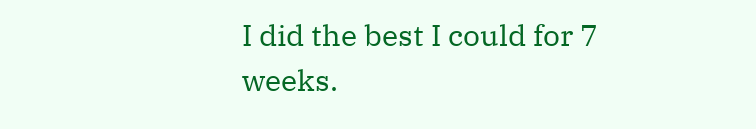I did the best I could for 7 weeks.